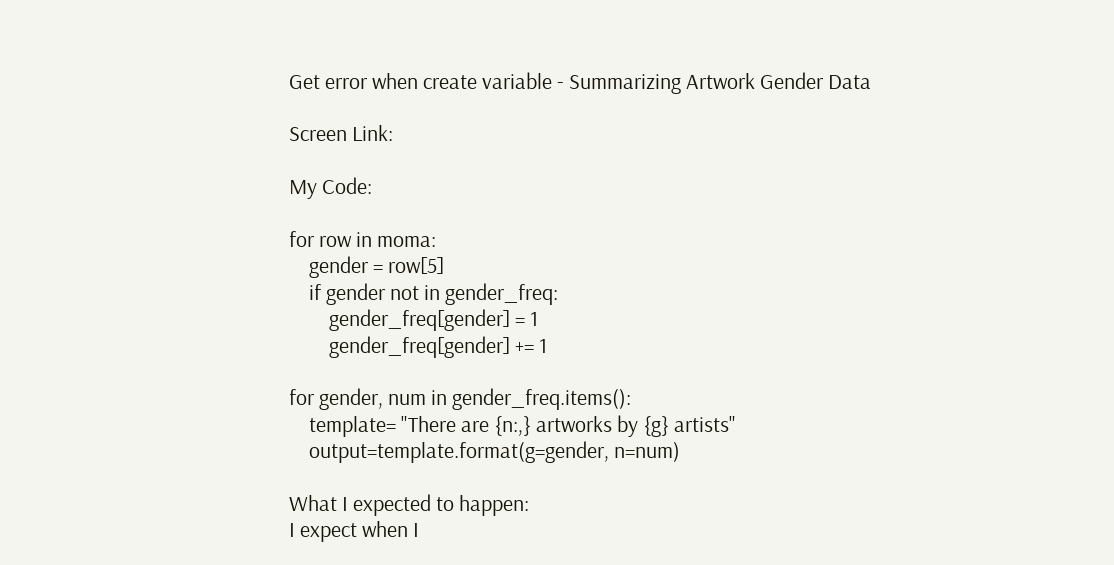Get error when create variable - Summarizing Artwork Gender Data

Screen Link:

My Code:

for row in moma:
    gender = row[5]
    if gender not in gender_freq:
        gender_freq[gender] = 1
        gender_freq[gender] += 1

for gender, num in gender_freq.items():
    template= "There are {n:,} artworks by {g} artists"
    output=template.format(g=gender, n=num)

What I expected to happen:
I expect when I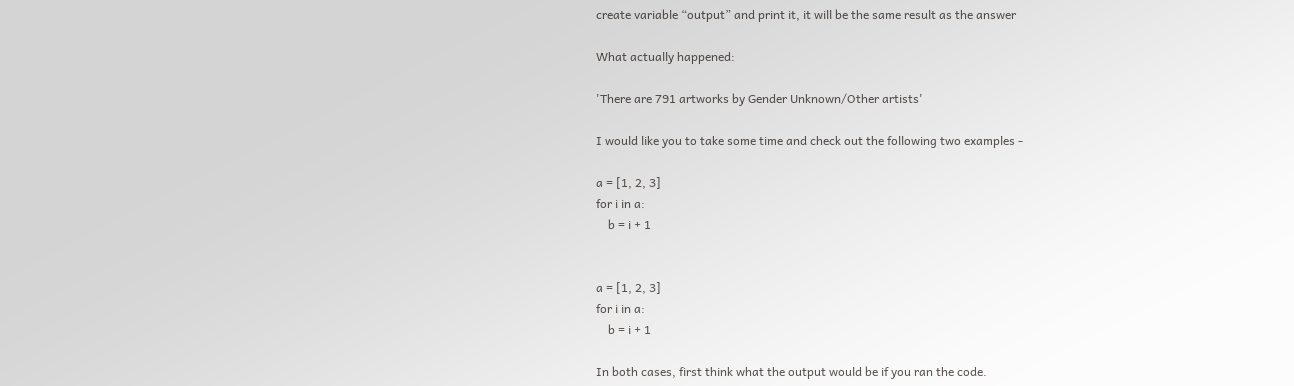create variable “output” and print it, it will be the same result as the answer

What actually happened:

'There are 791 artworks by Gender Unknown/Other artists'

I would like you to take some time and check out the following two examples -

a = [1, 2, 3]
for i in a:
    b = i + 1


a = [1, 2, 3]
for i in a:
    b = i + 1

In both cases, first think what the output would be if you ran the code.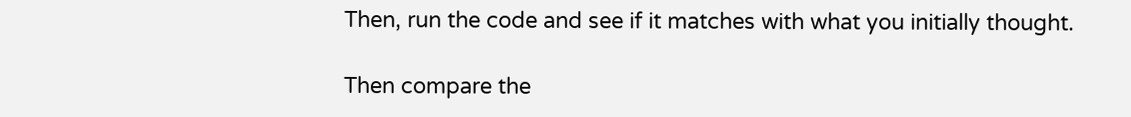Then, run the code and see if it matches with what you initially thought.

Then compare the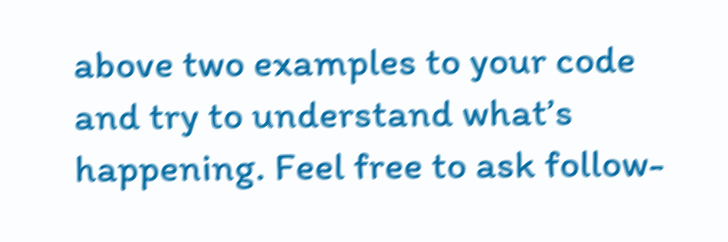above two examples to your code and try to understand what’s happening. Feel free to ask follow-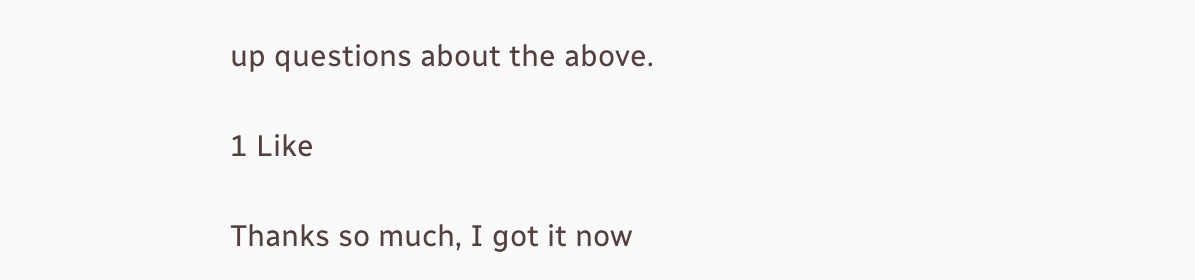up questions about the above.

1 Like

Thanks so much, I got it now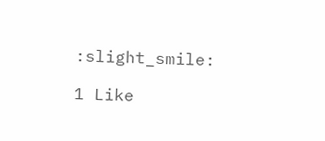:slight_smile:

1 Like